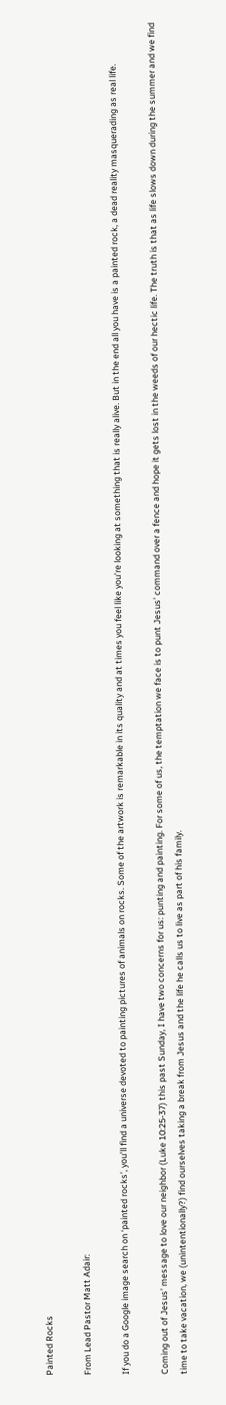Painted Rocks

From Lead Pastor Matt Adair:

If you do a Google image search on ‘painted rocks’, you’ll find a universe devoted to painting pictures of animals on rocks. Some of the artwork is remarkable in its quality and at times you feel like you’re looking at something that is really alive. But in the end all you have is a painted rock, a dead reality masquerading as real life.

Coming out of Jesus’ message to love our neighbor (Luke 10:25-37) this past Sunday, I have two concerns for us: punting and painting. For some of us, the temptation we face is to punt Jesus’ command over a fence and hope it gets lost in the weeds of our hectic life. The truth is that as life slows down during the summer and we find time to take vacation, we (unintentionally?) find ourselves taking a break from Jesus and the life he calls us to live as part of his family.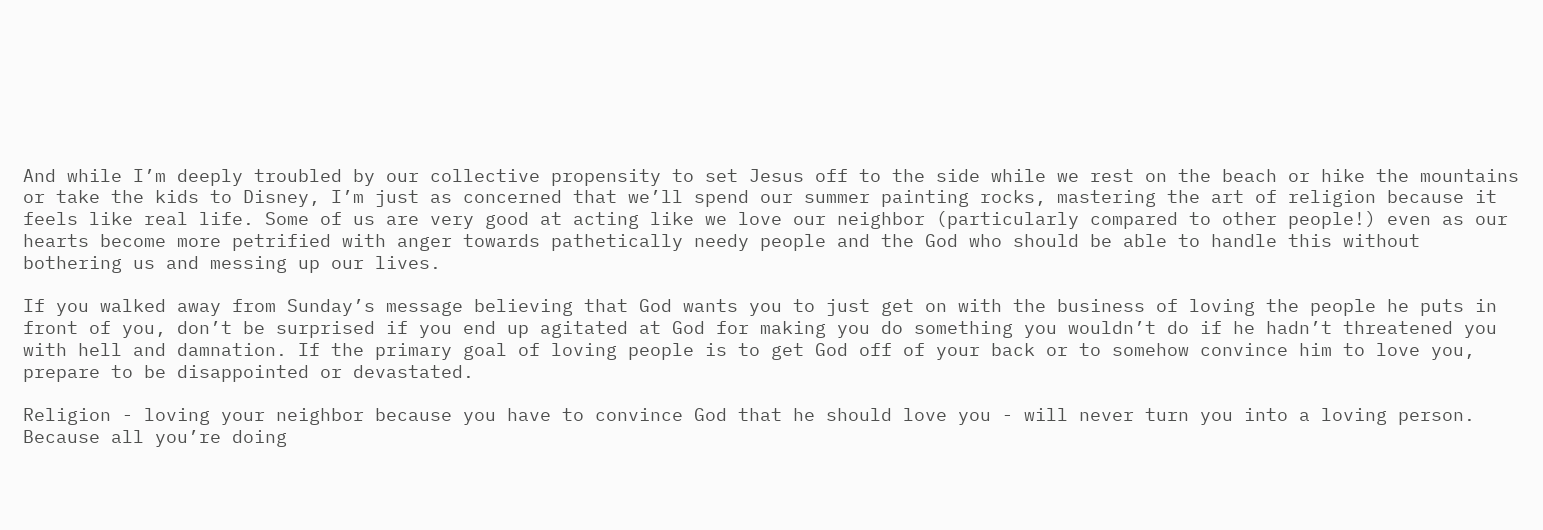And while I’m deeply troubled by our collective propensity to set Jesus off to the side while we rest on the beach or hike the mountains or take the kids to Disney, I’m just as concerned that we’ll spend our summer painting rocks, mastering the art of religion because it feels like real life. Some of us are very good at acting like we love our neighbor (particularly compared to other people!) even as our hearts become more petrified with anger towards pathetically needy people and the God who should be able to handle this without bothering us and messing up our lives.

If you walked away from Sunday’s message believing that God wants you to just get on with the business of loving the people he puts in front of you, don’t be surprised if you end up agitated at God for making you do something you wouldn’t do if he hadn’t threatened you with hell and damnation. If the primary goal of loving people is to get God off of your back or to somehow convince him to love you, prepare to be disappointed or devastated.

Religion - loving your neighbor because you have to convince God that he should love you - will never turn you into a loving person. Because all you’re doing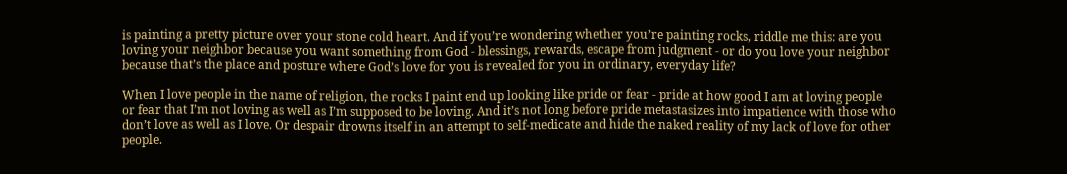is painting a pretty picture over your stone cold heart. And if you’re wondering whether you’re painting rocks, riddle me this: are you loving your neighbor because you want something from God - blessings, rewards, escape from judgment - or do you love your neighbor because that’s the place and posture where God’s love for you is revealed for you in ordinary, everyday life?

When I love people in the name of religion, the rocks I paint end up looking like pride or fear - pride at how good I am at loving people or fear that I’m not loving as well as I’m supposed to be loving. And it’s not long before pride metastasizes into impatience with those who don’t love as well as I love. Or despair drowns itself in an attempt to self-medicate and hide the naked reality of my lack of love for other people.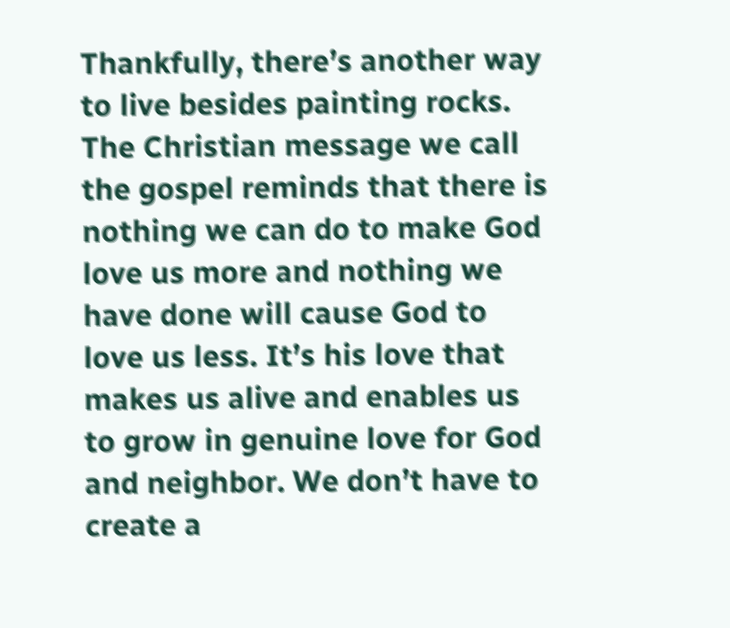Thankfully, there’s another way to live besides painting rocks. The Christian message we call the gospel reminds that there is nothing we can do to make God love us more and nothing we have done will cause God to love us less. It’s his love that makes us alive and enables us to grow in genuine love for God and neighbor. We don’t have to create a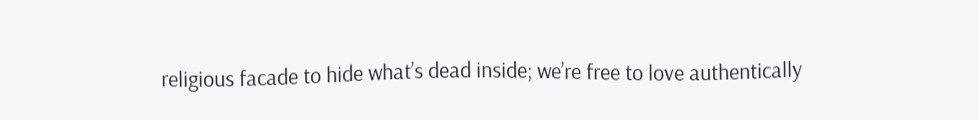religious facade to hide what’s dead inside; we’re free to love authentically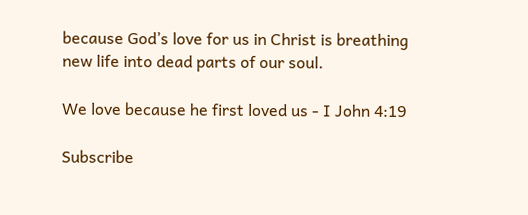because God’s love for us in Christ is breathing new life into dead parts of our soul.

We love because he first loved us - I John 4:19

Subscribe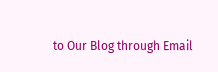to Our Blog through Email